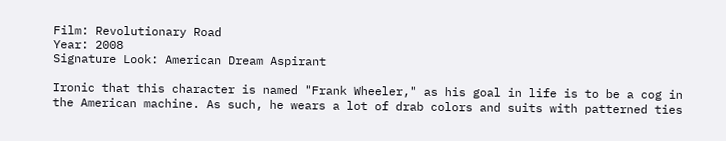Film: Revolutionary Road
Year: 2008
Signature Look: American Dream Aspirant

Ironic that this character is named "Frank Wheeler," as his goal in life is to be a cog in the American machine. As such, he wears a lot of drab colors and suits with patterned ties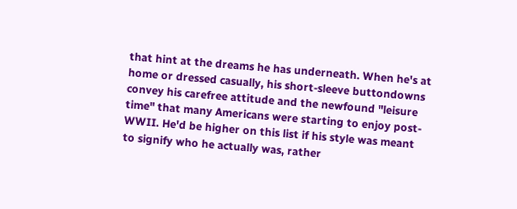that hint at the dreams he has underneath. When he's at home or dressed casually, his short-sleeve buttondowns convey his carefree attitude and the newfound "leisure time" that many Americans were starting to enjoy post-WWII. He'd be higher on this list if his style was meant to signify who he actually was, rather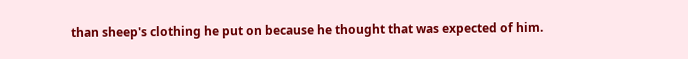than sheep's clothing he put on because he thought that was expected of him.